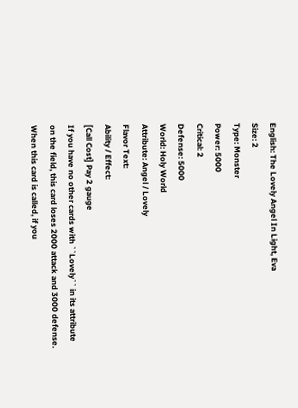English: The Lovely Angel In Light, Eva
Size: 2
Type: Monster
Power: 5000
Critical: 2
Defense: 5000
World: Holy World
Attribute: Angel / Lovely
Flavor Text:
Ability / Effect:
[Call Cost] Pay 2 gauge
If you have no other cards with ``Lovely`` in its attribute on the field, this card loses 2000 attack and 3000 defense.
When this card is called, if you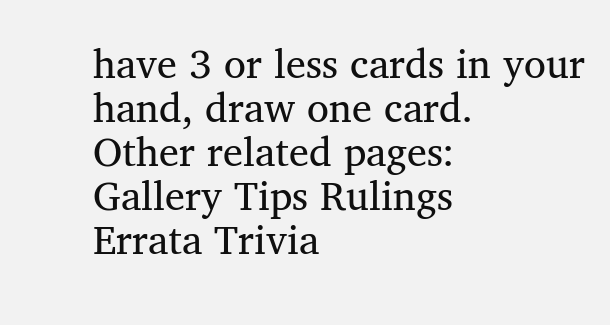have 3 or less cards in your hand, draw one card.
Other related pages:
Gallery Tips Rulings
Errata Trivia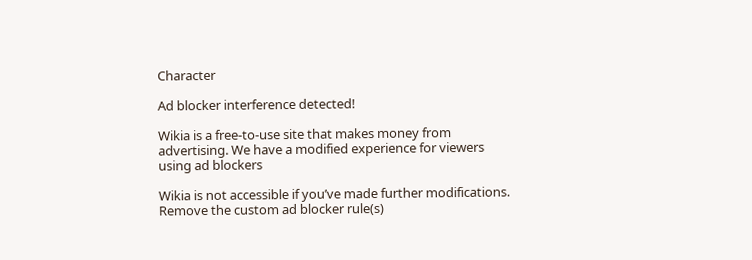Character

Ad blocker interference detected!

Wikia is a free-to-use site that makes money from advertising. We have a modified experience for viewers using ad blockers

Wikia is not accessible if you’ve made further modifications. Remove the custom ad blocker rule(s)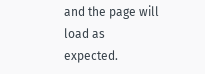and the page will load as expected.